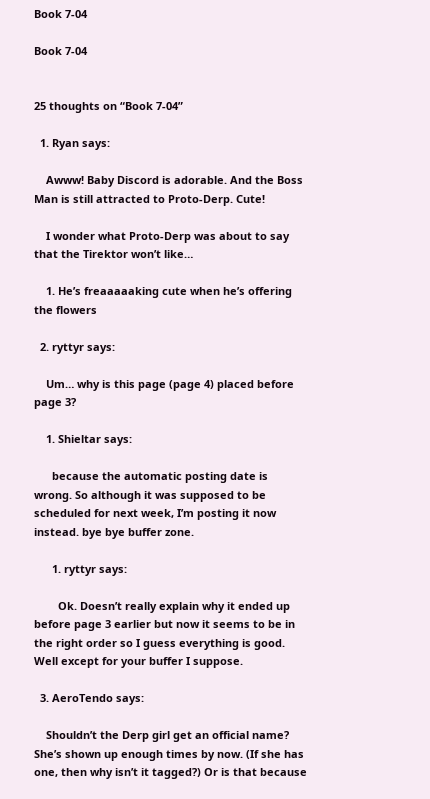Book 7-04

Book 7-04


25 thoughts on “Book 7-04”

  1. Ryan says:

    Awww! Baby Discord is adorable. And the Boss Man is still attracted to Proto-Derp. Cute!

    I wonder what Proto-Derp was about to say that the Tirektor won’t like…

    1. He’s freaaaaaking cute when he’s offering the flowers

  2. ryttyr says:

    Um… why is this page (page 4) placed before page 3?

    1. Shieltar says:

      because the automatic posting date is wrong. So although it was supposed to be scheduled for next week, I’m posting it now instead. bye bye buffer zone.

      1. ryttyr says:

        Ok. Doesn’t really explain why it ended up before page 3 earlier but now it seems to be in the right order so I guess everything is good. Well except for your buffer I suppose.

  3. AeroTendo says:

    Shouldn’t the Derp girl get an official name? She’s shown up enough times by now. (If she has one, then why isn’t it tagged?) Or is that because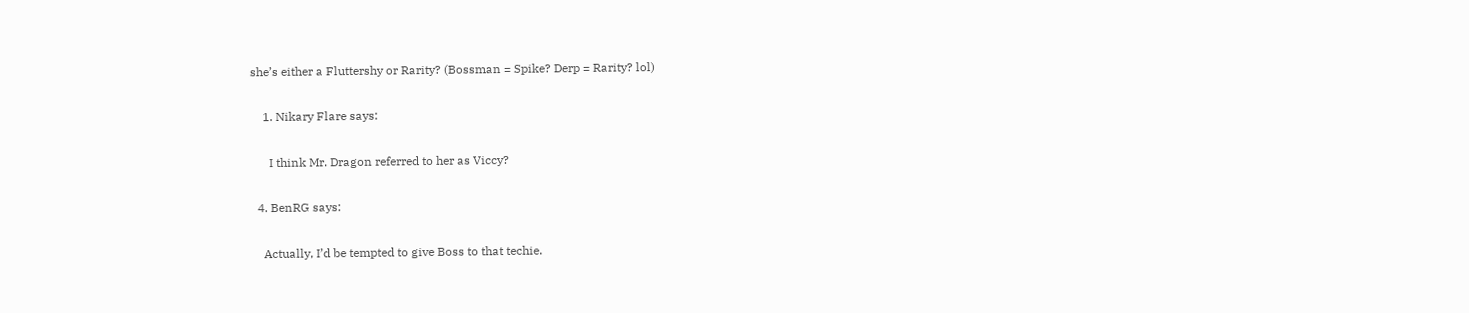she’s either a Fluttershy or Rarity? (Bossman = Spike? Derp = Rarity? lol)

    1. Nikary Flare says:

      I think Mr. Dragon referred to her as Viccy?

  4. BenRG says:

    Actually, I’d be tempted to give Boss to that techie.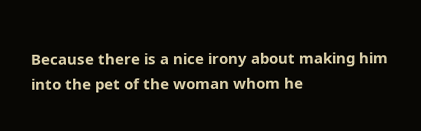Because there is a nice irony about making him into the pet of the woman whom he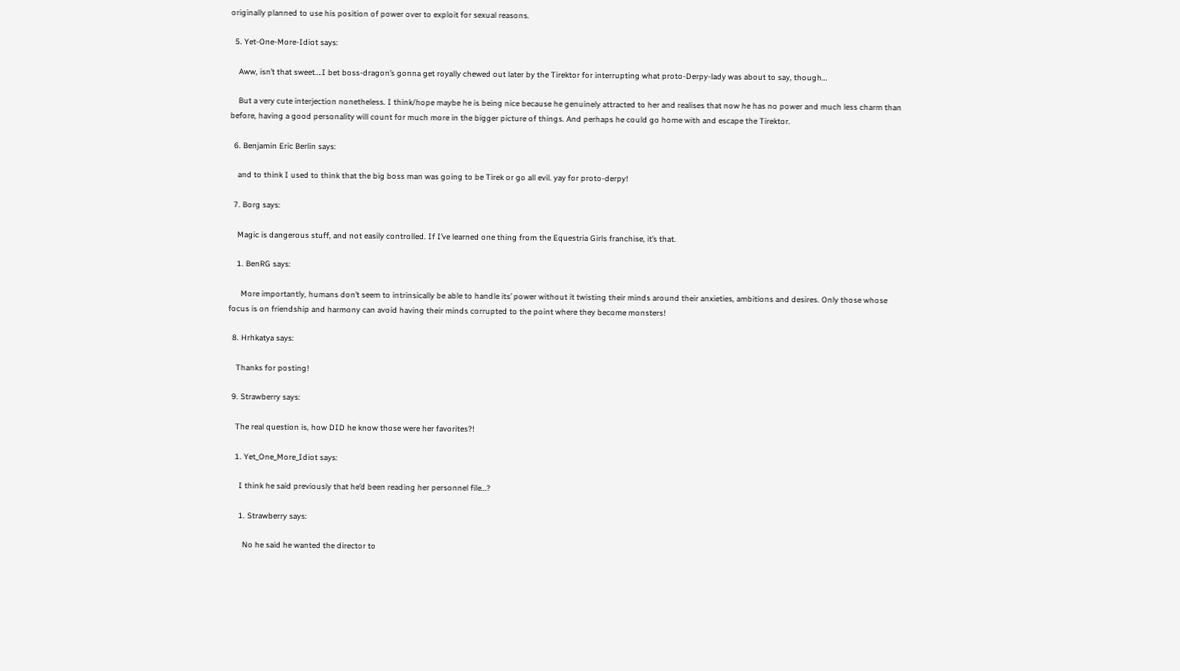originally planned to use his position of power over to exploit for sexual reasons.

  5. Yet-One-More-Idiot says:

    Aww, isn’t that sweet….I bet boss-dragon’s gonna get royally chewed out later by the Tirektor for interrupting what proto-Derpy-lady was about to say, though…

    But a very cute interjection nonetheless. I think/hope maybe he is being nice because he genuinely attracted to her and realises that now he has no power and much less charm than before, having a good personality will count for much more in the bigger picture of things. And perhaps he could go home with and escape the Tirektor.

  6. Benjamin Eric Berlin says:

    and to think I used to think that the big boss man was going to be Tirek or go all evil. yay for proto-derpy!

  7. Borg says:

    Magic is dangerous stuff, and not easily controlled. If I’ve learned one thing from the Equestria Girls franchise, it’s that.

    1. BenRG says:

      More importantly, humans don’t seem to intrinsically be able to handle its’ power without it twisting their minds around their anxieties, ambitions and desires. Only those whose focus is on friendship and harmony can avoid having their minds corrupted to the point where they become monsters!

  8. Hrhkatya says:

    Thanks for posting!

  9. Strawberry says:

    The real question is, how DID he know those were her favorites?!

    1. Yet_One_More_Idiot says:

      I think he said previously that he’d been reading her personnel file…?

      1. Strawberry says:

        No he said he wanted the director to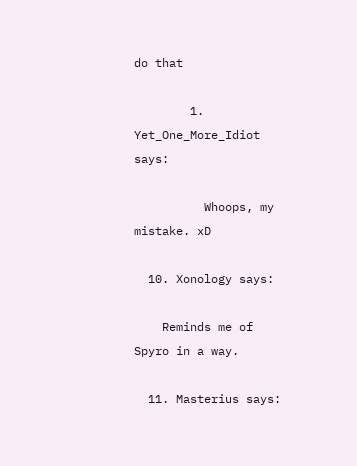do that

        1. Yet_One_More_Idiot says:

          Whoops, my mistake. xD

  10. Xonology says:

    Reminds me of Spyro in a way.

  11. Masterius says: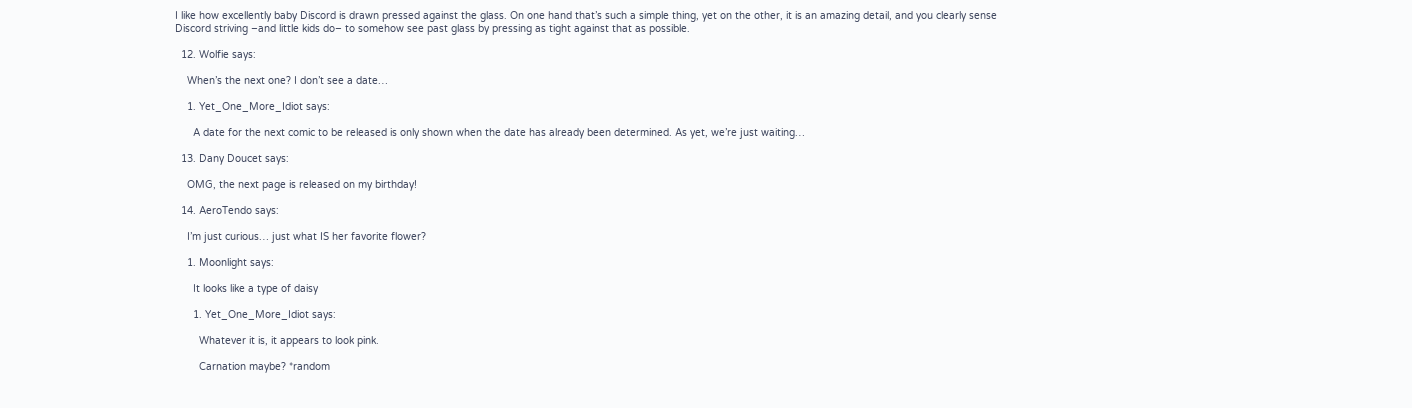I like how excellently baby Discord is drawn pressed against the glass. On one hand that’s such a simple thing, yet on the other, it is an amazing detail, and you clearly sense Discord striving –and little kids do– to somehow see past glass by pressing as tight against that as possible.

  12. Wolfie says:

    When’s the next one? I don’t see a date…

    1. Yet_One_More_Idiot says:

      A date for the next comic to be released is only shown when the date has already been determined. As yet, we’re just waiting…

  13. Dany Doucet says:

    OMG, the next page is released on my birthday!

  14. AeroTendo says:

    I’m just curious… just what IS her favorite flower?

    1. Moonlight says:

      It looks like a type of daisy

      1. Yet_One_More_Idiot says:

        Whatever it is, it appears to look pink.

        Carnation maybe? *random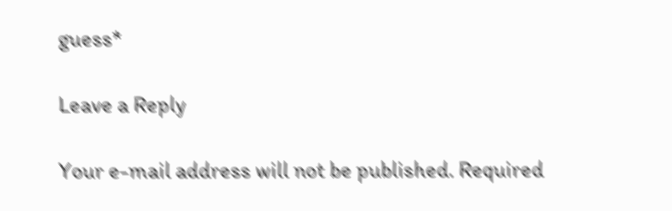guess*

Leave a Reply

Your e-mail address will not be published. Required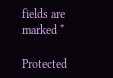fields are marked *

Protected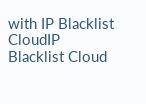with IP Blacklist CloudIP Blacklist Cloud